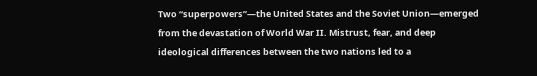Two “superpowers”—the United States and the Soviet Union—emerged from the devastation of World War II. Mistrust, fear, and deep ideological differences between the two nations led to a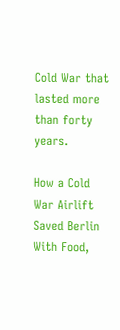Cold War that lasted more than forty years.

How a Cold War Airlift Saved Berlin With Food,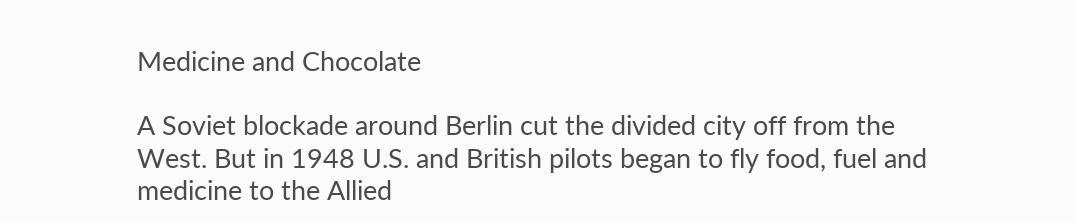Medicine and Chocolate

A Soviet blockade around Berlin cut the divided city off from the West. But in 1948 U.S. and British pilots began to fly food, fuel and medicine to the Allied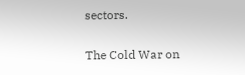sectors.

The Cold War on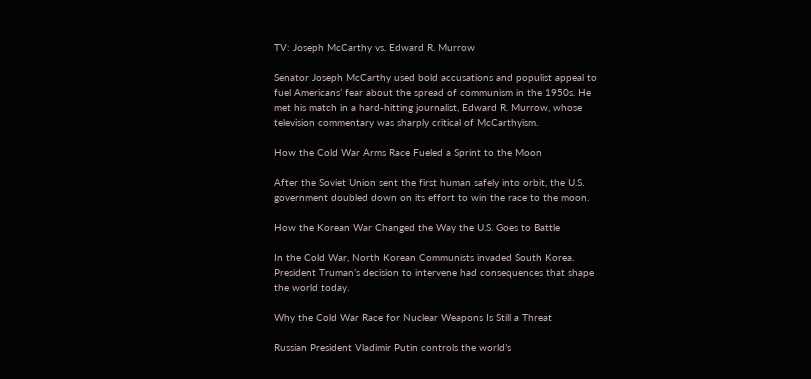TV: Joseph McCarthy vs. Edward R. Murrow

Senator Joseph McCarthy used bold accusations and populist appeal to fuel Americans’ fear about the spread of communism in the 1950s. He met his match in a hard-hitting journalist, Edward R. Murrow, whose television commentary was sharply critical of McCarthyism.

How the Cold War Arms Race Fueled a Sprint to the Moon

After the Soviet Union sent the first human safely into orbit, the U.S. government doubled down on its effort to win the race to the moon.

How the Korean War Changed the Way the U.S. Goes to Battle

In the Cold War, North Korean Communists invaded South Korea. President Truman’s decision to intervene had consequences that shape the world today.

Why the Cold War Race for Nuclear Weapons Is Still a Threat

Russian President Vladimir Putin controls the world’s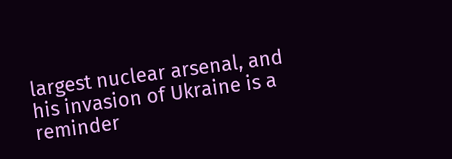largest nuclear arsenal, and his invasion of Ukraine is a reminder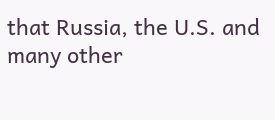that Russia, the U.S. and many other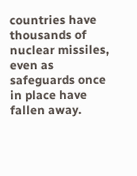countries have thousands of nuclear missiles, even as safeguards once in place have fallen away.